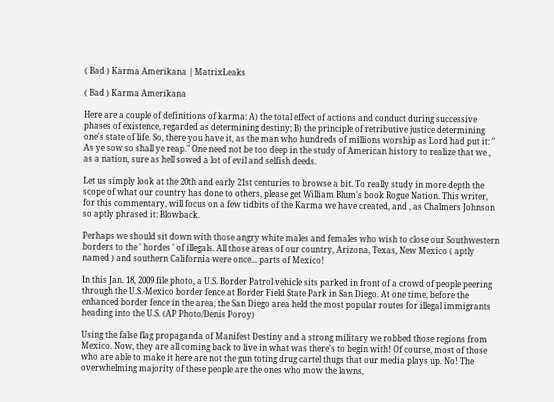( Bad ) Karma Amerikana | MatrixLeaks

( Bad ) Karma Amerikana

Here are a couple of definitions of karma: A) the total effect of actions and conduct during successive phases of existence, regarded as determining destiny; B) the principle of retributive justice determining one's state of life. So, there you have it, as the man who hundreds of millions worship as Lord had put it: " As ye sow so shall ye reap." One need not be too deep in the study of American history to realize that we , as a nation, sure as hell sowed a lot of evil and selfish deeds.

Let us simply look at the 20th and early 21st centuries to browse a bit. To really study in more depth the scope of what our country has done to others, please get William Blum's book Rogue Nation. This writer, for this commentary, will focus on a few tidbits of the Karma we have created, and , as Chalmers Johnson so aptly phrased it: Blowback.

Perhaps we should sit down with those angry white males and females who wish to close our Southwestern borders to the ' hordes ' of illegals. All those areas of our country, Arizona, Texas, New Mexico ( aptly named ) and southern California were once... parts of Mexico!

In this Jan. 18, 2009 file photo, a U.S. Border Patrol vehicle sits parked in front of a crowd of people peering through the U.S.-Mexico border fence at Border Field State Park in San Diego. At one time, before the enhanced border fence in the area, the San Diego area held the most popular routes for illegal immigrants heading into the U.S. (AP Photo/Denis Poroy)

Using the false flag propaganda of Manifest Destiny and a strong military we robbed those regions from Mexico. Now, they are all coming back to live in what was there's to begin with! Of course, most of those who are able to make it here are not the gun toting drug cartel thugs that our media plays up. No! The overwhelming majority of these people are the ones who mow the lawns,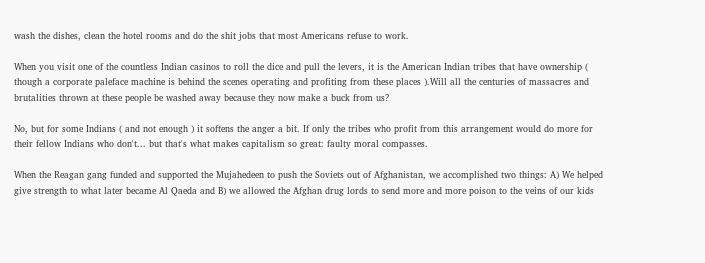wash the dishes, clean the hotel rooms and do the shit jobs that most Americans refuse to work.

When you visit one of the countless Indian casinos to roll the dice and pull the levers, it is the American Indian tribes that have ownership ( though a corporate paleface machine is behind the scenes operating and profiting from these places ).Will all the centuries of massacres and brutalities thrown at these people be washed away because they now make a buck from us?

No, but for some Indians ( and not enough ) it softens the anger a bit. If only the tribes who profit from this arrangement would do more for their fellow Indians who don't... but that's what makes capitalism so great: faulty moral compasses.

When the Reagan gang funded and supported the Mujahedeen to push the Soviets out of Afghanistan, we accomplished two things: A) We helped give strength to what later became Al Qaeda and B) we allowed the Afghan drug lords to send more and more poison to the veins of our kids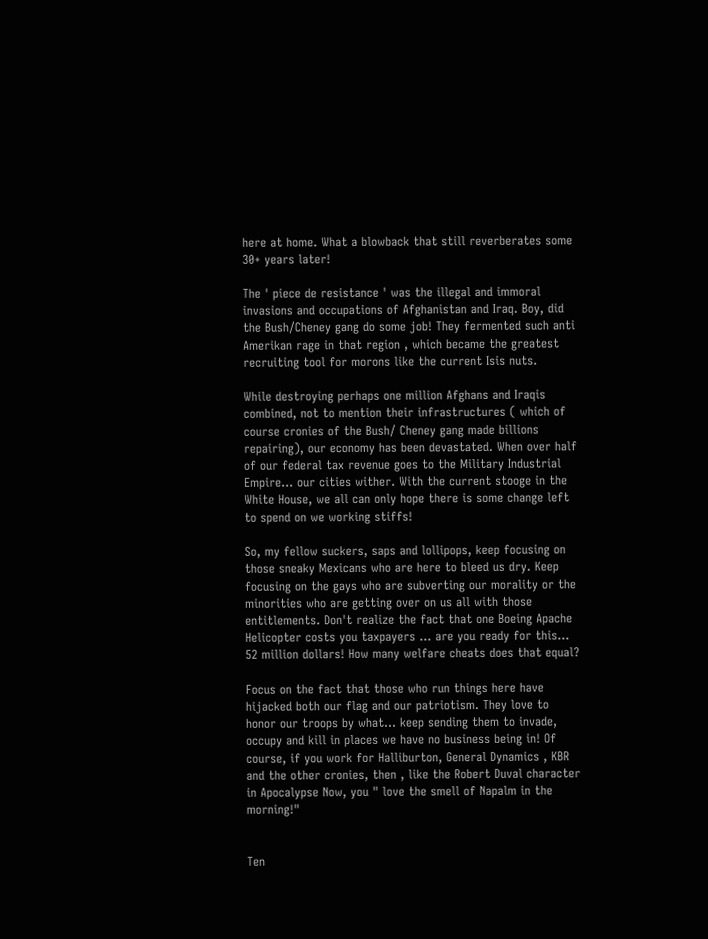here at home. What a blowback that still reverberates some 30+ years later!

The ' piece de resistance ' was the illegal and immoral invasions and occupations of Afghanistan and Iraq. Boy, did the Bush/Cheney gang do some job! They fermented such anti Amerikan rage in that region , which became the greatest recruiting tool for morons like the current Isis nuts.

While destroying perhaps one million Afghans and Iraqis combined, not to mention their infrastructures ( which of course cronies of the Bush/ Cheney gang made billions repairing), our economy has been devastated. When over half of our federal tax revenue goes to the Military Industrial Empire... our cities wither. With the current stooge in the White House, we all can only hope there is some change left to spend on we working stiffs!

So, my fellow suckers, saps and lollipops, keep focusing on those sneaky Mexicans who are here to bleed us dry. Keep focusing on the gays who are subverting our morality or the minorities who are getting over on us all with those entitlements. Don't realize the fact that one Boeing Apache Helicopter costs you taxpayers ... are you ready for this... 52 million dollars! How many welfare cheats does that equal?

Focus on the fact that those who run things here have hijacked both our flag and our patriotism. They love to honor our troops by what... keep sending them to invade, occupy and kill in places we have no business being in! Of course, if you work for Halliburton, General Dynamics , KBR and the other cronies, then , like the Robert Duval character in Apocalypse Now, you " love the smell of Napalm in the morning!"


Ten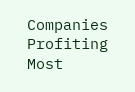Companies Profiting Most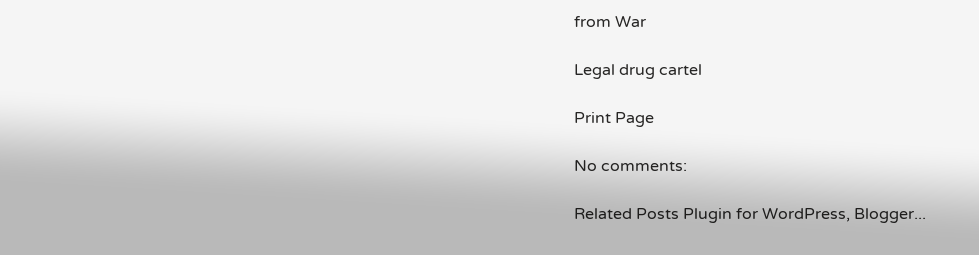from War

Legal drug cartel

Print Page

No comments:

Related Posts Plugin for WordPress, Blogger...